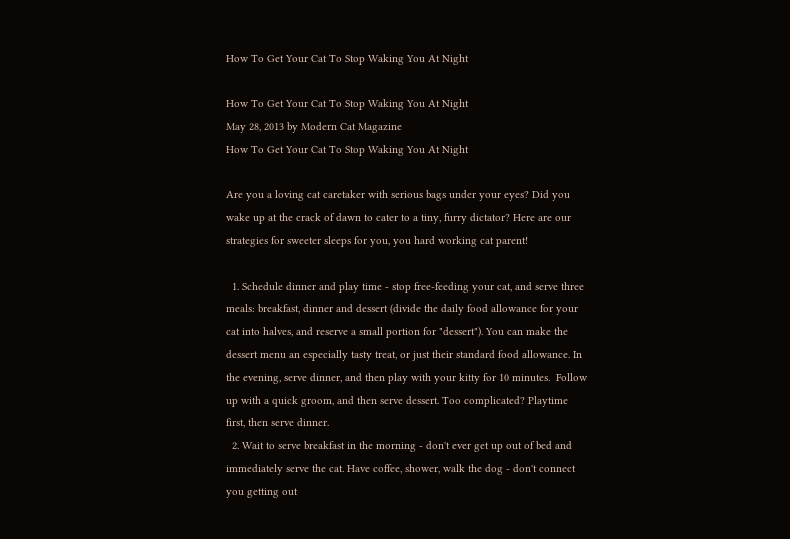How To Get Your Cat To Stop Waking You At Night

How To Get Your Cat To Stop Waking You At Night
May 28, 2013 by Modern Cat Magazine
How To Get Your Cat To Stop Waking You At Night

Are you a loving cat caretaker with serious bags under your eyes? Did you wake up at the crack of dawn to cater to a tiny, furry dictator? Here are our strategies for sweeter sleeps for you, you hard working cat parent!

  1. Schedule dinner and play time - stop free-feeding your cat, and serve three meals: breakfast, dinner and dessert (divide the daily food allowance for your cat into halves, and reserve a small portion for "dessert"). You can make the dessert menu an especially tasty treat, or just their standard food allowance. In the evening, serve dinner, and then play with your kitty for 10 minutes.  Follow up with a quick groom, and then serve dessert. Too complicated? Playtime first, then serve dinner.
  2. Wait to serve breakfast in the morning - don't ever get up out of bed and immediately serve the cat. Have coffee, shower, walk the dog - don't connect you getting out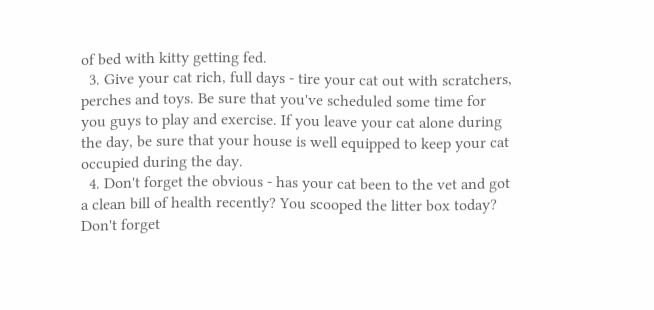of bed with kitty getting fed.
  3. Give your cat rich, full days - tire your cat out with scratchers, perches and toys. Be sure that you've scheduled some time for you guys to play and exercise. If you leave your cat alone during the day, be sure that your house is well equipped to keep your cat occupied during the day.
  4. Don't forget the obvious - has your cat been to the vet and got a clean bill of health recently? You scooped the litter box today? Don't forget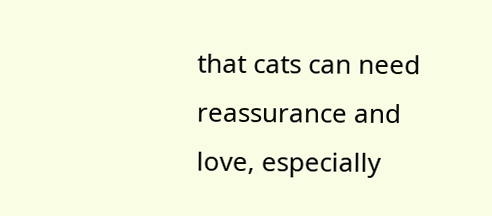that cats can need reassurance and love, especially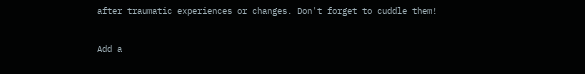after traumatic experiences or changes. Don't forget to cuddle them!

Add a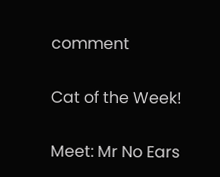comment

Cat of the Week!

Meet: Mr No Ears